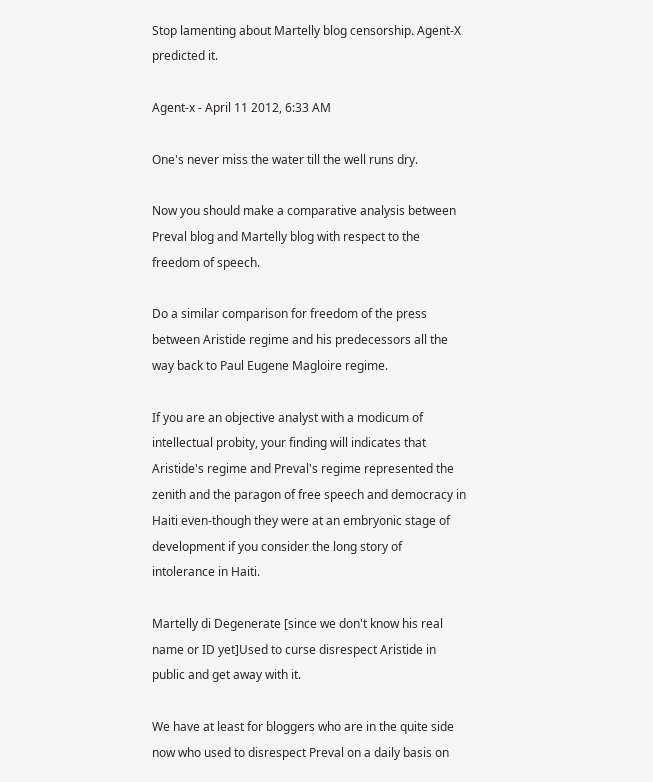Stop lamenting about Martelly blog censorship. Agent-X predicted it.

Agent-x - April 11 2012, 6:33 AM

One's never miss the water till the well runs dry.

Now you should make a comparative analysis between Preval blog and Martelly blog with respect to the freedom of speech.

Do a similar comparison for freedom of the press between Aristide regime and his predecessors all the way back to Paul Eugene Magloire regime.

If you are an objective analyst with a modicum of intellectual probity, your finding will indicates that Aristide's regime and Preval's regime represented the zenith and the paragon of free speech and democracy in Haiti even-though they were at an embryonic stage of development if you consider the long story of intolerance in Haiti.

Martelly di Degenerate [since we don't know his real name or ID yet]Used to curse disrespect Aristide in public and get away with it.

We have at least for bloggers who are in the quite side now who used to disrespect Preval on a daily basis on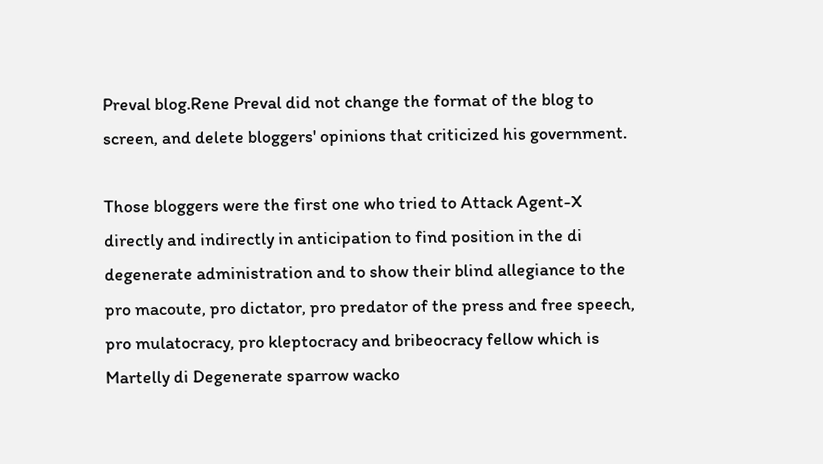Preval blog.Rene Preval did not change the format of the blog to screen, and delete bloggers' opinions that criticized his government.

Those bloggers were the first one who tried to Attack Agent-X directly and indirectly in anticipation to find position in the di degenerate administration and to show their blind allegiance to the pro macoute, pro dictator, pro predator of the press and free speech, pro mulatocracy, pro kleptocracy and bribeocracy fellow which is Martelly di Degenerate sparrow wacko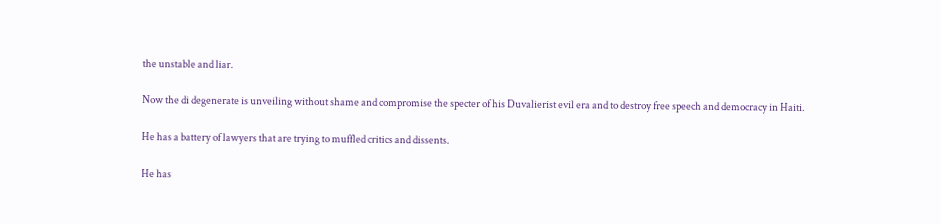the unstable and liar.

Now the di degenerate is unveiling without shame and compromise the specter of his Duvalierist evil era and to destroy free speech and democracy in Haiti.

He has a battery of lawyers that are trying to muffled critics and dissents.

He has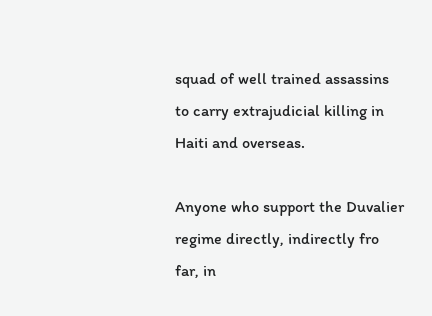squad of well trained assassins to carry extrajudicial killing in Haiti and overseas.

Anyone who support the Duvalier regime directly, indirectly fro far, in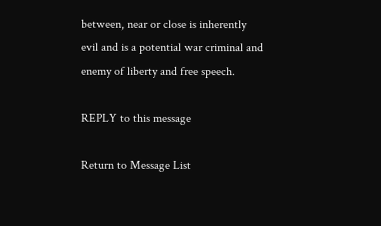between, near or close is inherently evil and is a potential war criminal and enemy of liberty and free speech.

REPLY to this message

Return to Message List